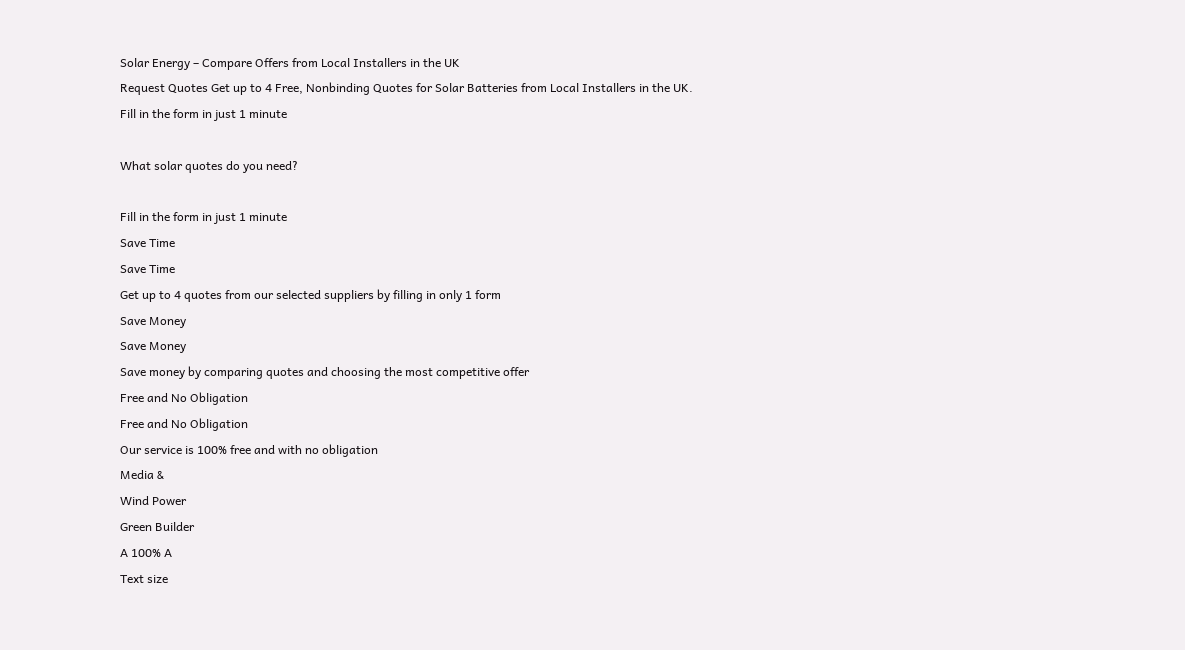Solar Energy – Compare Offers from Local Installers in the UK
Request Quotes Get up to 4 Free, Nonbinding Quotes for Solar Batteries from Local Installers in the UK.
Fill in the form in just 1 minute

What solar quotes do you need?

Fill in the form in just 1 minute
Save Time
Save Time
Get up to 4 quotes from our selected suppliers by filling in only 1 form
Save Money
Save Money
Save money by comparing quotes and choosing the most competitive offer
Free and No Obligation
Free and No Obligation
Our service is 100% free and with no obligation
Media &
Wind Power
Green Builder
A 100% A
Text size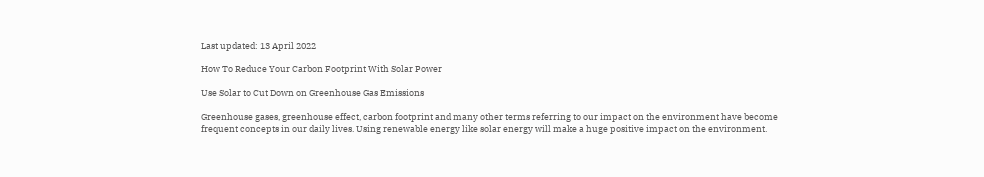Last updated: 13 April 2022

How To Reduce Your Carbon Footprint With Solar Power

Use Solar to Cut Down on Greenhouse Gas Emissions

Greenhouse gases, greenhouse effect, carbon footprint and many other terms referring to our impact on the environment have become frequent concepts in our daily lives. Using renewable energy like solar energy will make a huge positive impact on the environment.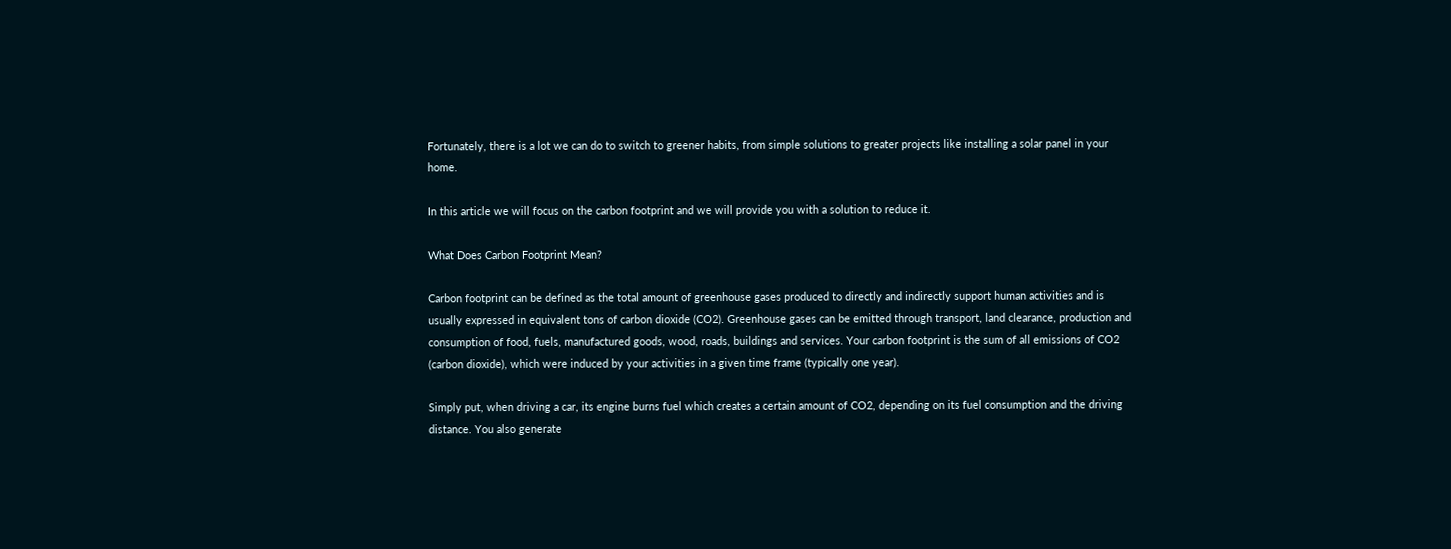Fortunately, there is a lot we can do to switch to greener habits, from simple solutions to greater projects like installing a solar panel in your home.

In this article we will focus on the carbon footprint and we will provide you with a solution to reduce it.

What Does Carbon Footprint Mean?

Carbon footprint can be defined as the total amount of greenhouse gases produced to directly and indirectly support human activities and is usually expressed in equivalent tons of carbon dioxide (CO2). Greenhouse gases can be emitted through transport, land clearance, production and consumption of food, fuels, manufactured goods, wood, roads, buildings and services. Your carbon footprint is the sum of all emissions of CO2 (carbon dioxide), which were induced by your activities in a given time frame (typically one year).

Simply put, when driving a car, its engine burns fuel which creates a certain amount of CO2, depending on its fuel consumption and the driving distance. You also generate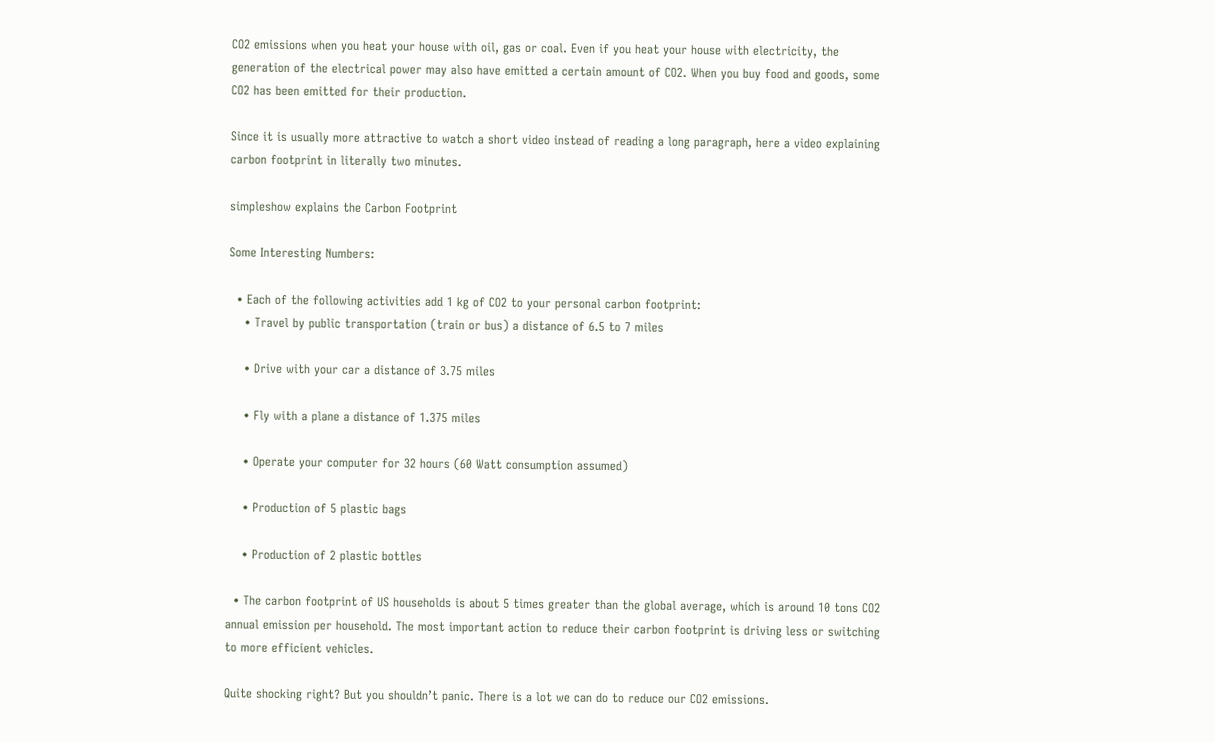CO2 emissions when you heat your house with oil, gas or coal. Even if you heat your house with electricity, the generation of the electrical power may also have emitted a certain amount of CO2. When you buy food and goods, some CO2 has been emitted for their production.

Since it is usually more attractive to watch a short video instead of reading a long paragraph, here a video explaining carbon footprint in literally two minutes.

simpleshow explains the Carbon Footprint

Some Interesting Numbers:

  • Each of the following activities add 1 kg of CO2 to your personal carbon footprint:
    • Travel by public transportation (train or bus) a distance of 6.5 to 7 miles

    • Drive with your car a distance of 3.75 miles

    • Fly with a plane a distance of 1.375 miles

    • Operate your computer for 32 hours (60 Watt consumption assumed)

    • Production of 5 plastic bags

    • Production of 2 plastic bottles

  • The carbon footprint of US households is about 5 times greater than the global average, which is around 10 tons CO2 annual emission per household. The most important action to reduce their carbon footprint is driving less or switching to more efficient vehicles.

Quite shocking right? But you shouldn’t panic. There is a lot we can do to reduce our CO2 emissions.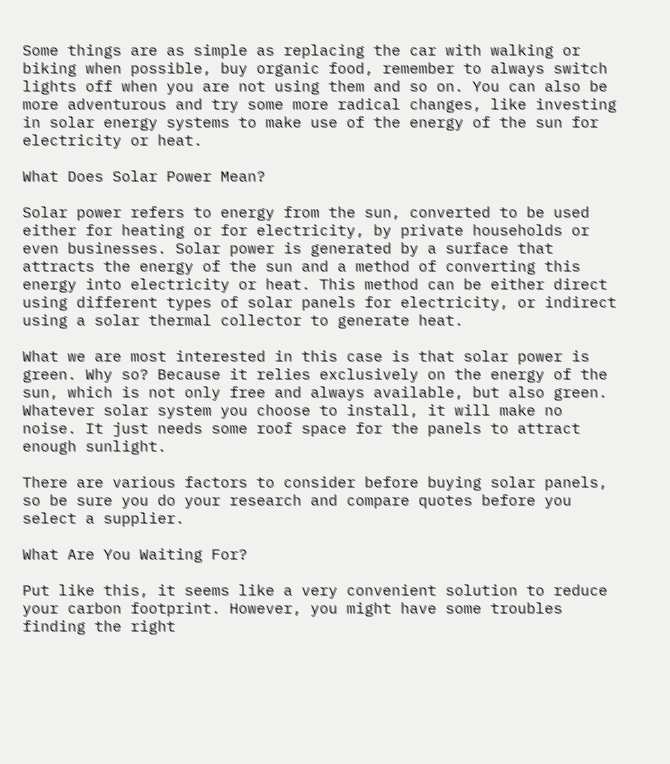Some things are as simple as replacing the car with walking or biking when possible, buy organic food, remember to always switch lights off when you are not using them and so on. You can also be more adventurous and try some more radical changes, like investing in solar energy systems to make use of the energy of the sun for electricity or heat.

What Does Solar Power Mean?

Solar power refers to energy from the sun, converted to be used either for heating or for electricity, by private households or even businesses. Solar power is generated by a surface that attracts the energy of the sun and a method of converting this energy into electricity or heat. This method can be either direct using different types of solar panels for electricity, or indirect using a solar thermal collector to generate heat.

What we are most interested in this case is that solar power is green. Why so? Because it relies exclusively on the energy of the sun, which is not only free and always available, but also green. Whatever solar system you choose to install, it will make no noise. It just needs some roof space for the panels to attract enough sunlight.

There are various factors to consider before buying solar panels, so be sure you do your research and compare quotes before you select a supplier.

What Are You Waiting For?

Put like this, it seems like a very convenient solution to reduce your carbon footprint. However, you might have some troubles finding the right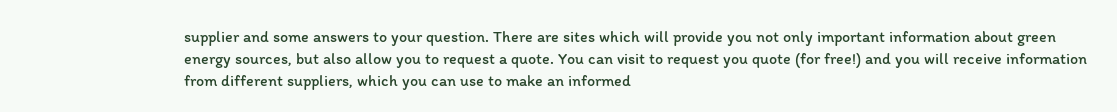supplier and some answers to your question. There are sites which will provide you not only important information about green energy sources, but also allow you to request a quote. You can visit to request you quote (for free!) and you will receive information from different suppliers, which you can use to make an informed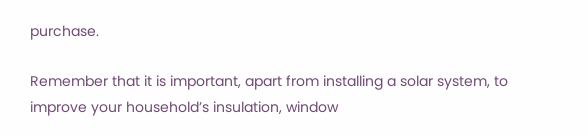purchase.

Remember that it is important, apart from installing a solar system, to improve your household’s insulation, window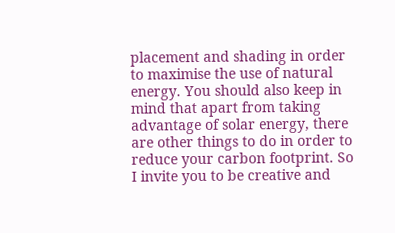placement and shading in order to maximise the use of natural energy. You should also keep in mind that apart from taking advantage of solar energy, there are other things to do in order to reduce your carbon footprint. So I invite you to be creative and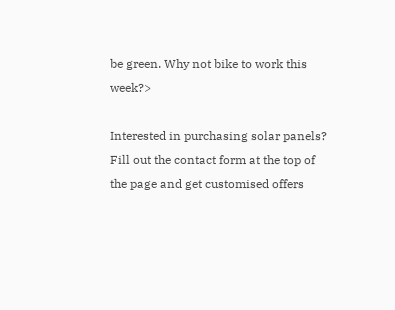be green. Why not bike to work this week?>

Interested in purchasing solar panels? Fill out the contact form at the top of the page and get customised offers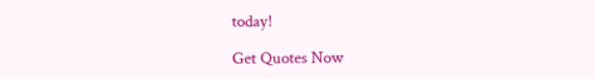today!

Get Quotes Now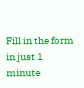Fill in the form in just 1 minute